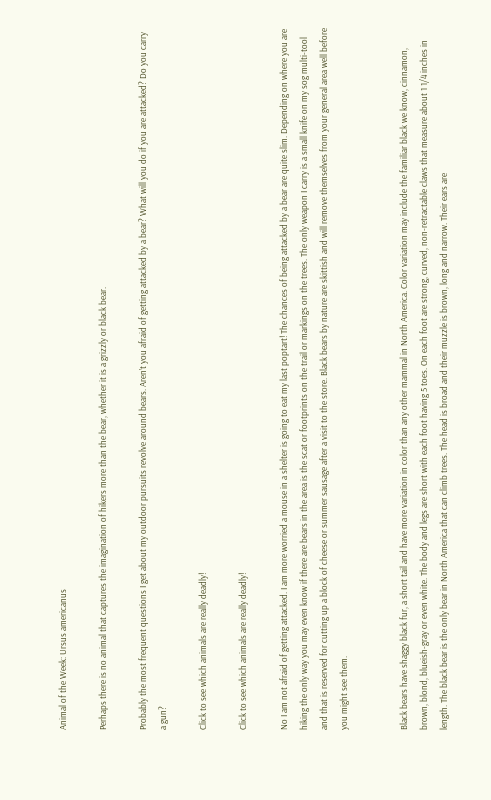Animal of the Week: Ursus americanus

Perhaps there is no animal that captures the imagination of hikers more than the bear, whether it is a grizzly or black bear.

Probably the most frequent questions I get about my outdoor pursuits revolve around bears. Aren’t you afraid of getting attacked by a bear? What will you do if you are attacked? Do you carry a gun?

Click to see which animals are really deadly!

Click to see which animals are really deadly!

No I am not afraid of getting attacked. I am more worried a mouse in a shelter is going to eat my last poptart! The chances of being attacked by a bear are quite slim. Depending on where you are hiking the only way you may even know if there are bears in the area is the scat or footprints on the trail or markings on the trees. The only weapon I carry is a small knife on my sog multi-tool and that is reserved for cutting up a block of cheese or summer sausage after a visit to the store. Black bears by nature are skittish and will remove themselves from your general area well before you might see them.


Black bears have shaggy black fur, a short tail and have more variation in color than any other mammal in North America. Color variation may include the familiar black we know, cinnamon, brown, blond, blueish-gray or even white. The body and legs are short with each foot having 5 toes. On each foot are strong, curved, non-retractable claws that measure about 1 1/4 inches in length. The black bear is the only bear in North America that can climb trees. The head is broad and their muzzle is brown, long and narrow. Their ears are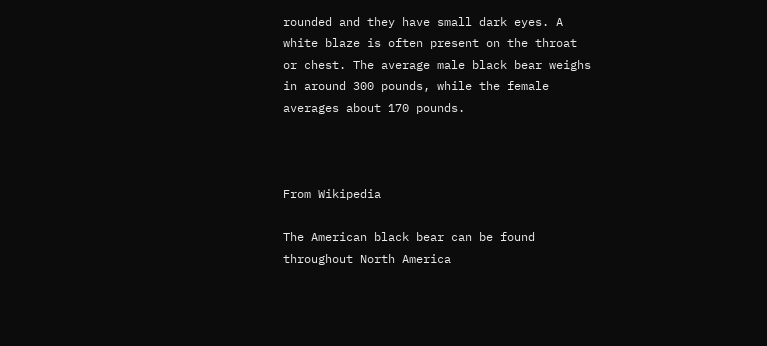rounded and they have small dark eyes. A white blaze is often present on the throat or chest. The average male black bear weighs in around 300 pounds, while the female averages about 170 pounds.



From Wikipedia

The American black bear can be found throughout North America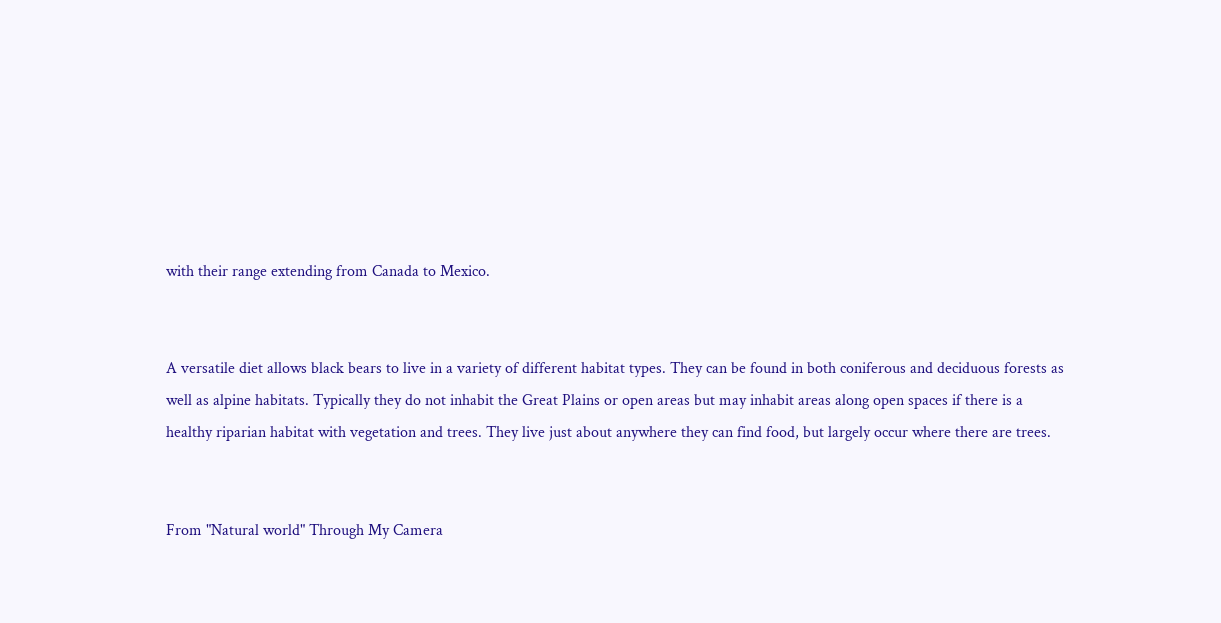with their range extending from Canada to Mexico.


A versatile diet allows black bears to live in a variety of different habitat types. They can be found in both coniferous and deciduous forests as well as alpine habitats. Typically they do not inhabit the Great Plains or open areas but may inhabit areas along open spaces if there is a healthy riparian habitat with vegetation and trees. They live just about anywhere they can find food, but largely occur where there are trees.


From "Natural world" Through My Camera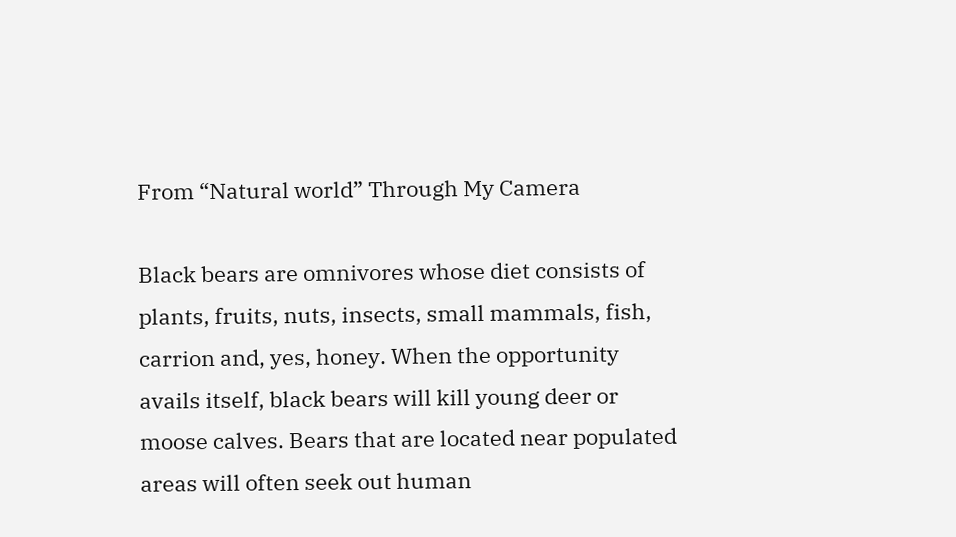From “Natural world” Through My Camera

Black bears are omnivores whose diet consists of plants, fruits, nuts, insects, small mammals, fish, carrion and, yes, honey. When the opportunity avails itself, black bears will kill young deer or moose calves. Bears that are located near populated areas will often seek out human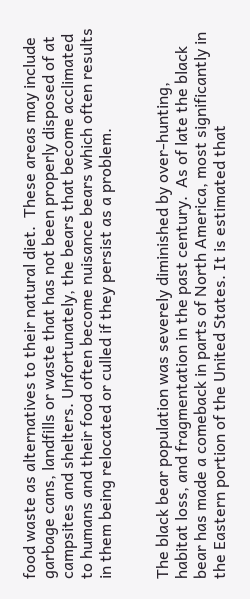food waste as alternatives to their natural diet.  These areas may include garbage cans, landfills or waste that has not been properly disposed of at campsites and shelters. Unfortunately, the bears that become acclimated to humans and their food often become nuisance bears which often results in them being relocated or culled if they persist as a problem.


The black bear population was severely diminished by over-hunting, habitat loss, and fragmentation in the past century.  As of late the black bear has made a comeback in parts of North America, most significantly in the Eastern portion of the United States. It is estimated that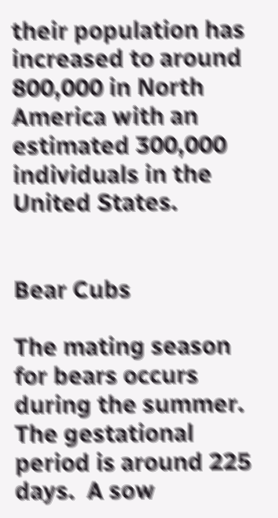their population has increased to around 800,000 in North America with an estimated 300,000 individuals in the United States.


Bear Cubs

The mating season for bears occurs during the summer. The gestational period is around 225 days.  A sow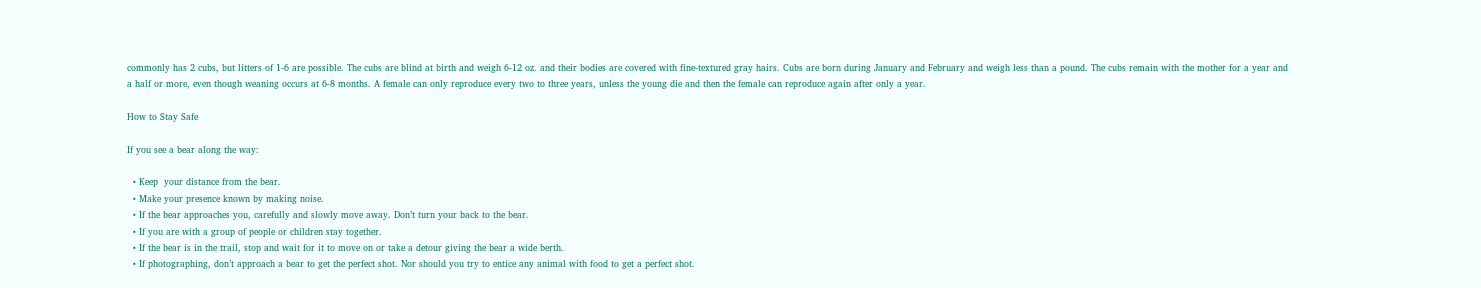commonly has 2 cubs, but litters of 1-6 are possible. The cubs are blind at birth and weigh 6-12 oz. and their bodies are covered with fine-textured gray hairs. Cubs are born during January and February and weigh less than a pound. The cubs remain with the mother for a year and a half or more, even though weaning occurs at 6-8 months. A female can only reproduce every two to three years, unless the young die and then the female can reproduce again after only a year.

How to Stay Safe

If you see a bear along the way:

  • Keep  your distance from the bear.
  • Make your presence known by making noise.
  • If the bear approaches you, carefully and slowly move away. Don’t turn your back to the bear.
  • If you are with a group of people or children stay together.
  • If the bear is in the trail, stop and wait for it to move on or take a detour giving the bear a wide berth.
  • If photographing, don’t approach a bear to get the perfect shot. Nor should you try to entice any animal with food to get a perfect shot.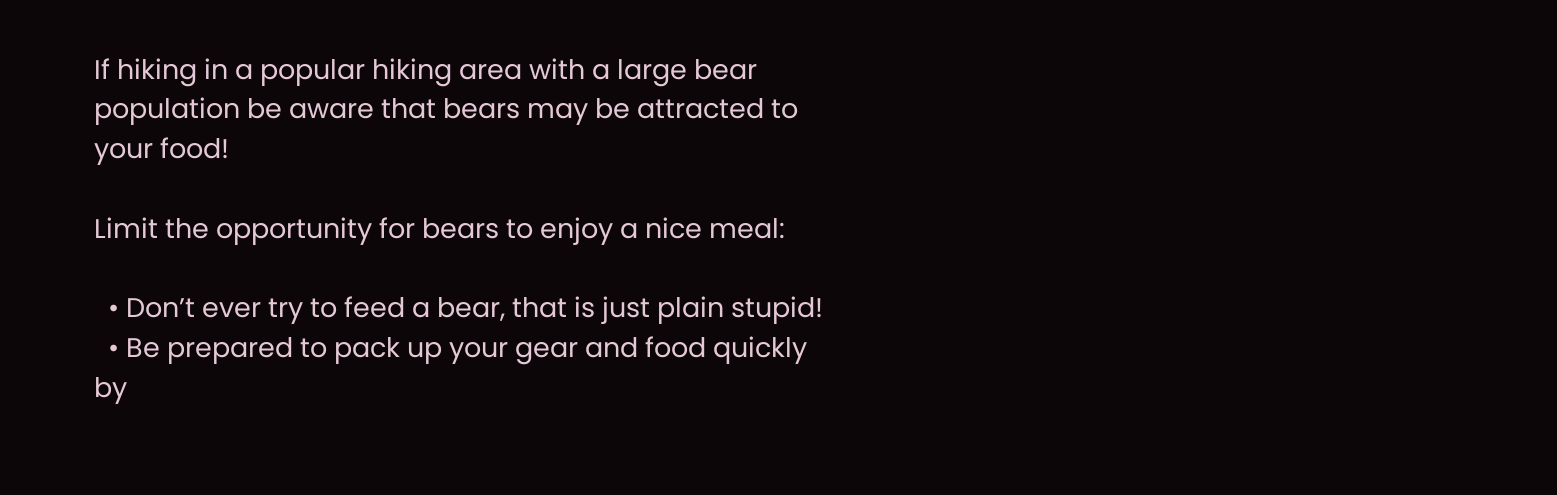If hiking in a popular hiking area with a large bear population be aware that bears may be attracted to your food!

Limit the opportunity for bears to enjoy a nice meal:

  • Don’t ever try to feed a bear, that is just plain stupid!
  • Be prepared to pack up your gear and food quickly by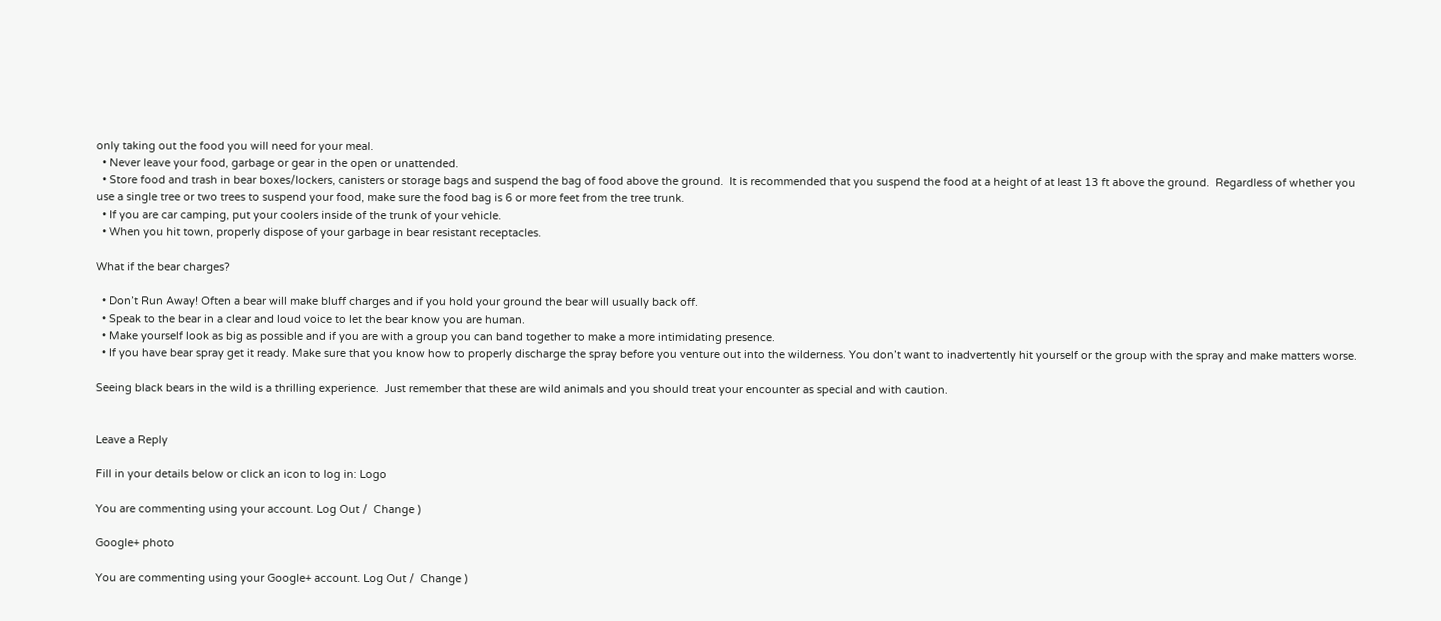only taking out the food you will need for your meal.
  • Never leave your food, garbage or gear in the open or unattended.
  • Store food and trash in bear boxes/lockers, canisters or storage bags and suspend the bag of food above the ground.  It is recommended that you suspend the food at a height of at least 13 ft above the ground.  Regardless of whether you use a single tree or two trees to suspend your food, make sure the food bag is 6 or more feet from the tree trunk.
  • If you are car camping, put your coolers inside of the trunk of your vehicle.
  • When you hit town, properly dispose of your garbage in bear resistant receptacles.

What if the bear charges?

  • Don’t Run Away! Often a bear will make bluff charges and if you hold your ground the bear will usually back off.
  • Speak to the bear in a clear and loud voice to let the bear know you are human.
  • Make yourself look as big as possible and if you are with a group you can band together to make a more intimidating presence.
  • If you have bear spray get it ready. Make sure that you know how to properly discharge the spray before you venture out into the wilderness. You don’t want to inadvertently hit yourself or the group with the spray and make matters worse.

Seeing black bears in the wild is a thrilling experience.  Just remember that these are wild animals and you should treat your encounter as special and with caution.


Leave a Reply

Fill in your details below or click an icon to log in: Logo

You are commenting using your account. Log Out /  Change )

Google+ photo

You are commenting using your Google+ account. Log Out /  Change )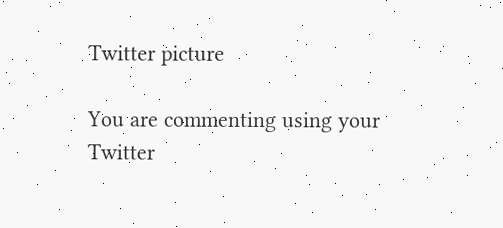Twitter picture

You are commenting using your Twitter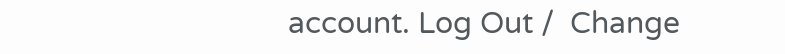account. Log Out /  Change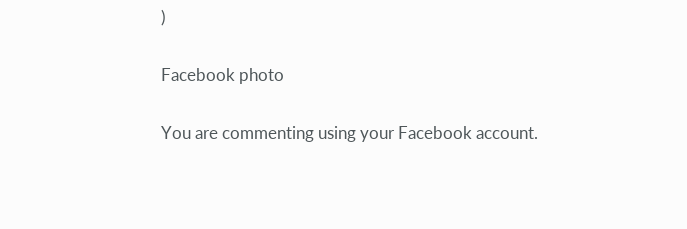)

Facebook photo

You are commenting using your Facebook account.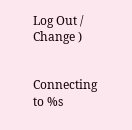Log Out /  Change )


Connecting to %s